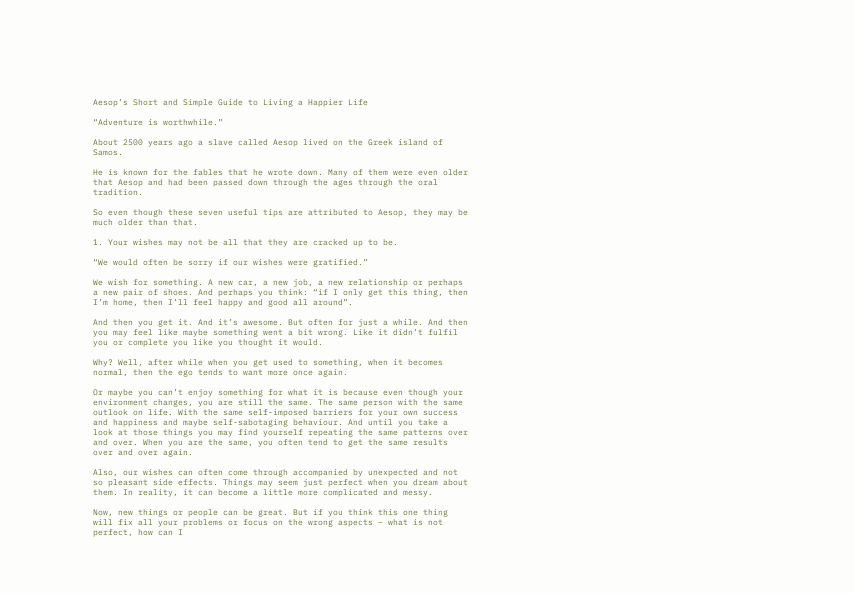Aesop’s Short and Simple Guide to Living a Happier Life

“Adventure is worthwhile.”

About 2500 years ago a slave called Aesop lived on the Greek island of Samos.

He is known for the fables that he wrote down. Many of them were even older that Aesop and had been passed down through the ages through the oral tradition.

So even though these seven useful tips are attributed to Aesop, they may be much older than that.

1. Your wishes may not be all that they are cracked up to be.

“We would often be sorry if our wishes were gratified.”

We wish for something. A new car, a new job, a new relationship or perhaps a new pair of shoes. And perhaps you think: “if I only get this thing, then I’m home, then I’ll feel happy and good all around”.

And then you get it. And it’s awesome. But often for just a while. And then you may feel like maybe something went a bit wrong. Like it didn’t fulfil you or complete you like you thought it would.

Why? Well, after while when you get used to something, when it becomes normal, then the ego tends to want more once again.

Or maybe you can’t enjoy something for what it is because even though your environment changes, you are still the same. The same person with the same outlook on life. With the same self-imposed barriers for your own success and happiness and maybe self-sabotaging behaviour. And until you take a look at those things you may find yourself repeating the same patterns over and over. When you are the same, you often tend to get the same results over and over again.

Also, our wishes can often come through accompanied by unexpected and not so pleasant side effects. Things may seem just perfect when you dream about them. In reality, it can become a little more complicated and messy.

Now, new things or people can be great. But if you think this one thing will fix all your problems or focus on the wrong aspects – what is not perfect, how can I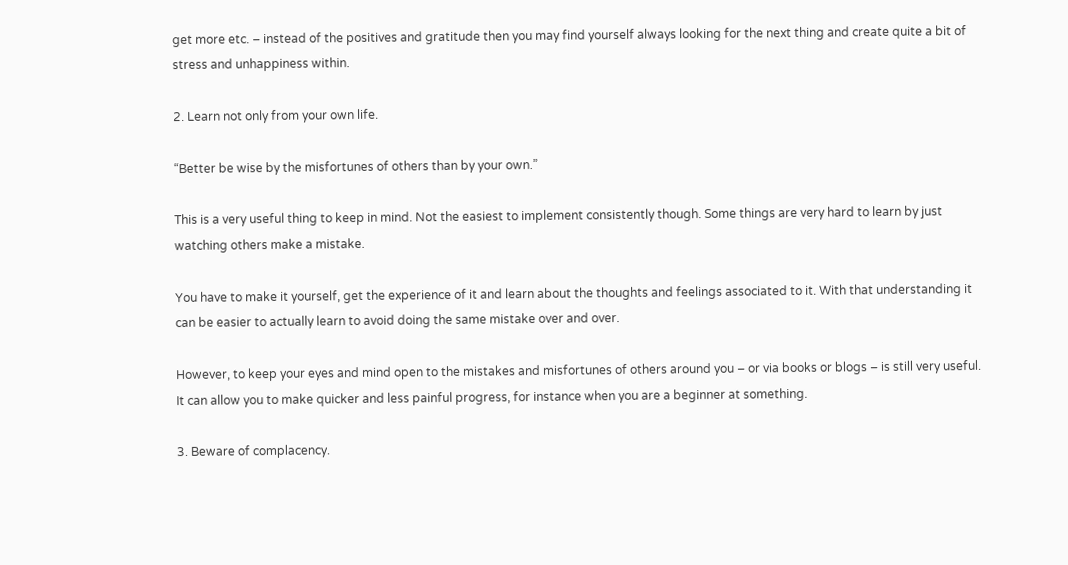get more etc. – instead of the positives and gratitude then you may find yourself always looking for the next thing and create quite a bit of stress and unhappiness within.

2. Learn not only from your own life.

“Better be wise by the misfortunes of others than by your own.”

This is a very useful thing to keep in mind. Not the easiest to implement consistently though. Some things are very hard to learn by just watching others make a mistake.

You have to make it yourself, get the experience of it and learn about the thoughts and feelings associated to it. With that understanding it can be easier to actually learn to avoid doing the same mistake over and over.

However, to keep your eyes and mind open to the mistakes and misfortunes of others around you – or via books or blogs – is still very useful. It can allow you to make quicker and less painful progress, for instance when you are a beginner at something.

3. Beware of complacency.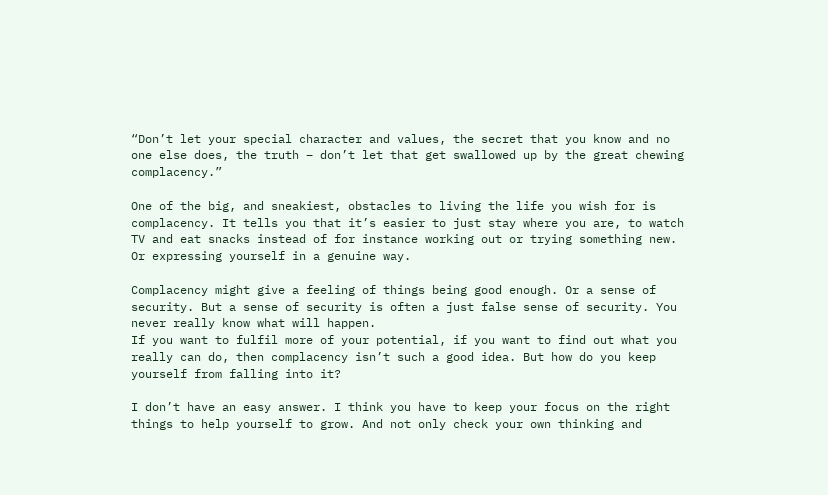“Don’t let your special character and values, the secret that you know and no one else does, the truth – don’t let that get swallowed up by the great chewing complacency.”

One of the big, and sneakiest, obstacles to living the life you wish for is complacency. It tells you that it’s easier to just stay where you are, to watch TV and eat snacks instead of for instance working out or trying something new. Or expressing yourself in a genuine way.

Complacency might give a feeling of things being good enough. Or a sense of security. But a sense of security is often a just false sense of security. You never really know what will happen.
If you want to fulfil more of your potential, if you want to find out what you really can do, then complacency isn’t such a good idea. But how do you keep yourself from falling into it?

I don’t have an easy answer. I think you have to keep your focus on the right things to help yourself to grow. And not only check your own thinking and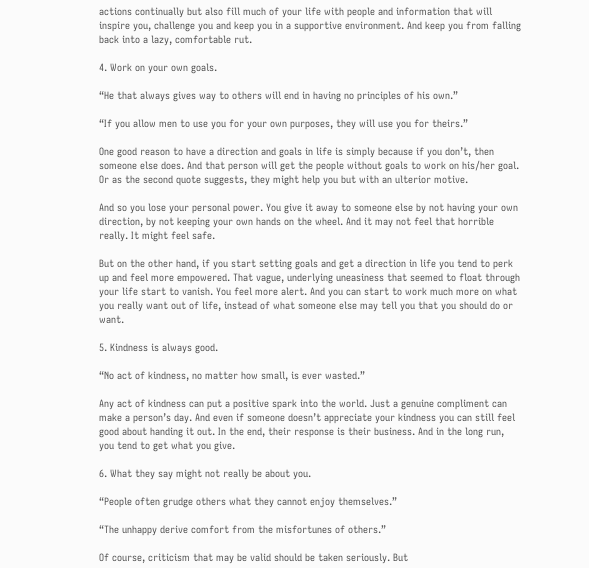actions continually but also fill much of your life with people and information that will inspire you, challenge you and keep you in a supportive environment. And keep you from falling back into a lazy, comfortable rut.

4. Work on your own goals.

“He that always gives way to others will end in having no principles of his own.”

“If you allow men to use you for your own purposes, they will use you for theirs.”

One good reason to have a direction and goals in life is simply because if you don’t, then someone else does. And that person will get the people without goals to work on his/her goal. Or as the second quote suggests, they might help you but with an ulterior motive.

And so you lose your personal power. You give it away to someone else by not having your own direction, by not keeping your own hands on the wheel. And it may not feel that horrible really. It might feel safe.

But on the other hand, if you start setting goals and get a direction in life you tend to perk up and feel more empowered. That vague, underlying uneasiness that seemed to float through your life start to vanish. You feel more alert. And you can start to work much more on what you really want out of life, instead of what someone else may tell you that you should do or want.

5. Kindness is always good.

“No act of kindness, no matter how small, is ever wasted.”

Any act of kindness can put a positive spark into the world. Just a genuine compliment can make a person’s day. And even if someone doesn’t appreciate your kindness you can still feel good about handing it out. In the end, their response is their business. And in the long run, you tend to get what you give.

6. What they say might not really be about you.

“People often grudge others what they cannot enjoy themselves.”

“The unhappy derive comfort from the misfortunes of others.”

Of course, criticism that may be valid should be taken seriously. But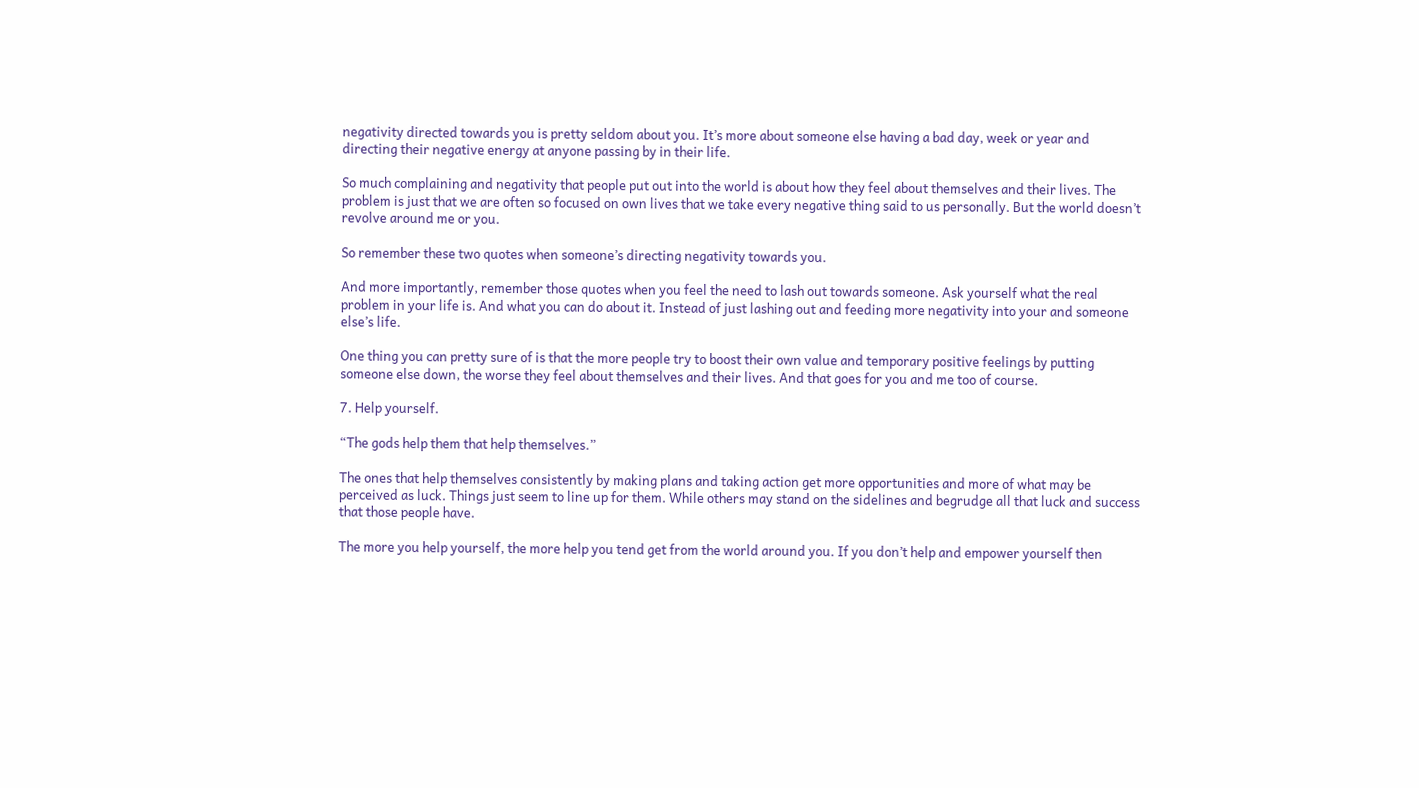negativity directed towards you is pretty seldom about you. It’s more about someone else having a bad day, week or year and directing their negative energy at anyone passing by in their life.

So much complaining and negativity that people put out into the world is about how they feel about themselves and their lives. The problem is just that we are often so focused on own lives that we take every negative thing said to us personally. But the world doesn’t revolve around me or you.

So remember these two quotes when someone’s directing negativity towards you.

And more importantly, remember those quotes when you feel the need to lash out towards someone. Ask yourself what the real problem in your life is. And what you can do about it. Instead of just lashing out and feeding more negativity into your and someone else’s life.

One thing you can pretty sure of is that the more people try to boost their own value and temporary positive feelings by putting someone else down, the worse they feel about themselves and their lives. And that goes for you and me too of course.

7. Help yourself.

“The gods help them that help themselves.”

The ones that help themselves consistently by making plans and taking action get more opportunities and more of what may be perceived as luck. Things just seem to line up for them. While others may stand on the sidelines and begrudge all that luck and success that those people have.

The more you help yourself, the more help you tend get from the world around you. If you don’t help and empower yourself then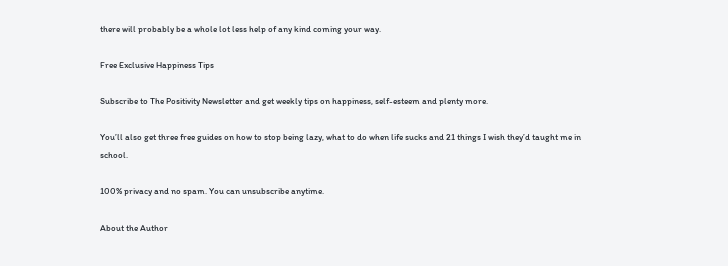there will probably be a whole lot less help of any kind coming your way.

Free Exclusive Happiness Tips

Subscribe to The Positivity Newsletter and get weekly tips on happiness, self-esteem and plenty more.

You’ll also get three free guides on how to stop being lazy, what to do when life sucks and 21 things I wish they’d taught me in school.

100% privacy and no spam. You can unsubscribe anytime.

About the Author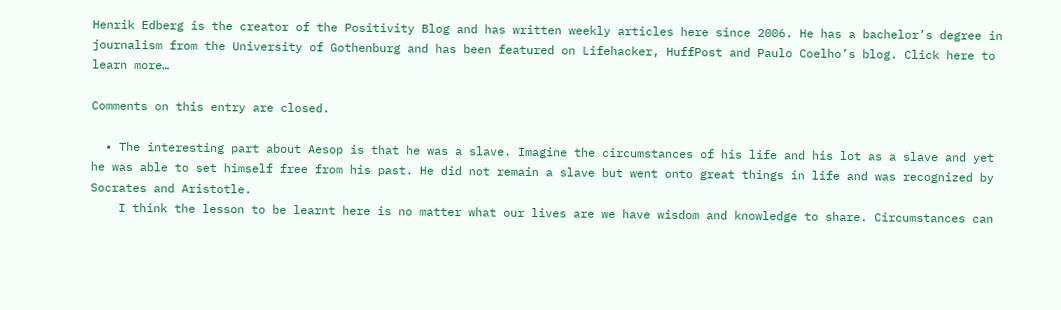Henrik Edberg is the creator of the Positivity Blog and has written weekly articles here since 2006. He has a bachelor’s degree in journalism from the University of Gothenburg and has been featured on Lifehacker, HuffPost and Paulo Coelho’s blog. Click here to learn more…

Comments on this entry are closed.

  • The interesting part about Aesop is that he was a slave. Imagine the circumstances of his life and his lot as a slave and yet he was able to set himself free from his past. He did not remain a slave but went onto great things in life and was recognized by Socrates and Aristotle.
    I think the lesson to be learnt here is no matter what our lives are we have wisdom and knowledge to share. Circumstances can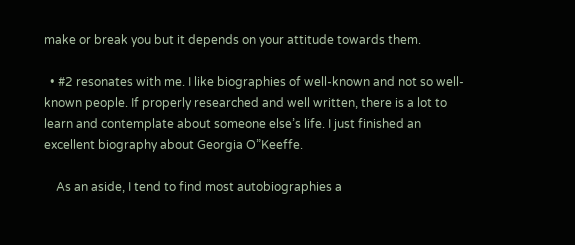make or break you but it depends on your attitude towards them.

  • #2 resonates with me. I like biographies of well-known and not so well-known people. If properly researched and well written, there is a lot to learn and contemplate about someone else’s life. I just finished an excellent biography about Georgia O”Keeffe.

    As an aside, I tend to find most autobiographies a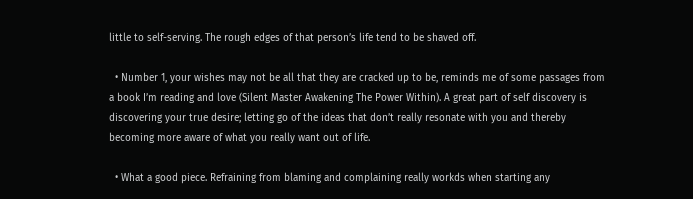little to self-serving. The rough edges of that person’s life tend to be shaved off.

  • Number 1, your wishes may not be all that they are cracked up to be, reminds me of some passages from a book I’m reading and love (Silent Master Awakening The Power Within). A great part of self discovery is discovering your true desire; letting go of the ideas that don’t really resonate with you and thereby becoming more aware of what you really want out of life.

  • What a good piece. Refraining from blaming and complaining really workds when starting any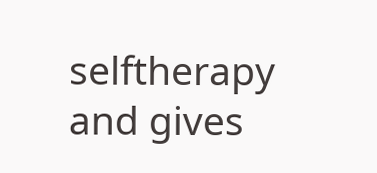selftherapy and gives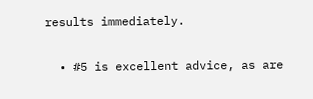results immediately.

  • #5 is excellent advice, as are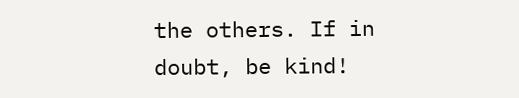the others. If in doubt, be kind!